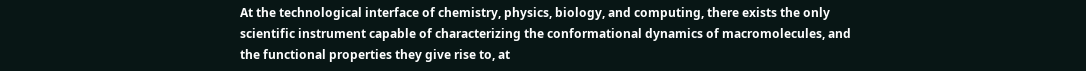At the technological interface of chemistry, physics, biology, and computing, there exists the only scientific instrument capable of characterizing the conformational dynamics of macromolecules, and the functional properties they give rise to, at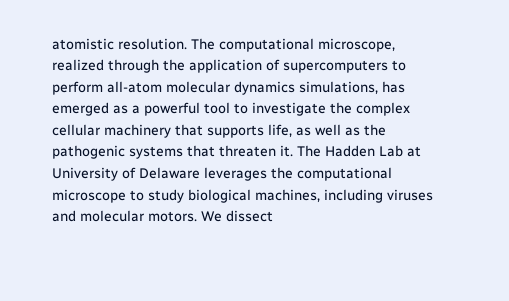atomistic resolution. The computational microscope, realized through the application of supercomputers to perform all-atom molecular dynamics simulations, has emerged as a powerful tool to investigate the complex cellular machinery that supports life, as well as the pathogenic systems that threaten it. The Hadden Lab at University of Delaware leverages the computational microscope to study biological machines, including viruses and molecular motors. We dissect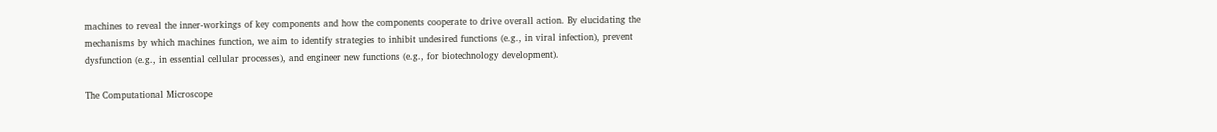machines to reveal the inner-workings of key components and how the components cooperate to drive overall action. By elucidating the mechanisms by which machines function, we aim to identify strategies to inhibit undesired functions (e.g., in viral infection), prevent dysfunction (e.g., in essential cellular processes), and engineer new functions (e.g., for biotechnology development).

The Computational Microscope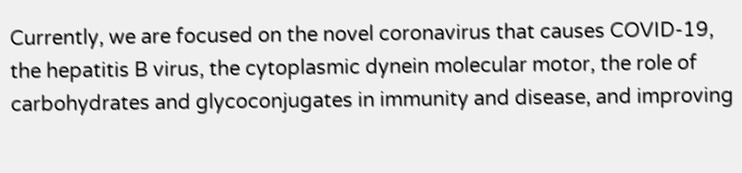Currently, we are focused on the novel coronavirus that causes COVID-19, the hepatitis B virus, the cytoplasmic dynein molecular motor, the role of carbohydrates and glycoconjugates in immunity and disease, and improving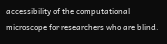accessibility of the computational microscope for researchers who are blind.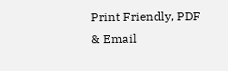Print Friendly, PDF & Email